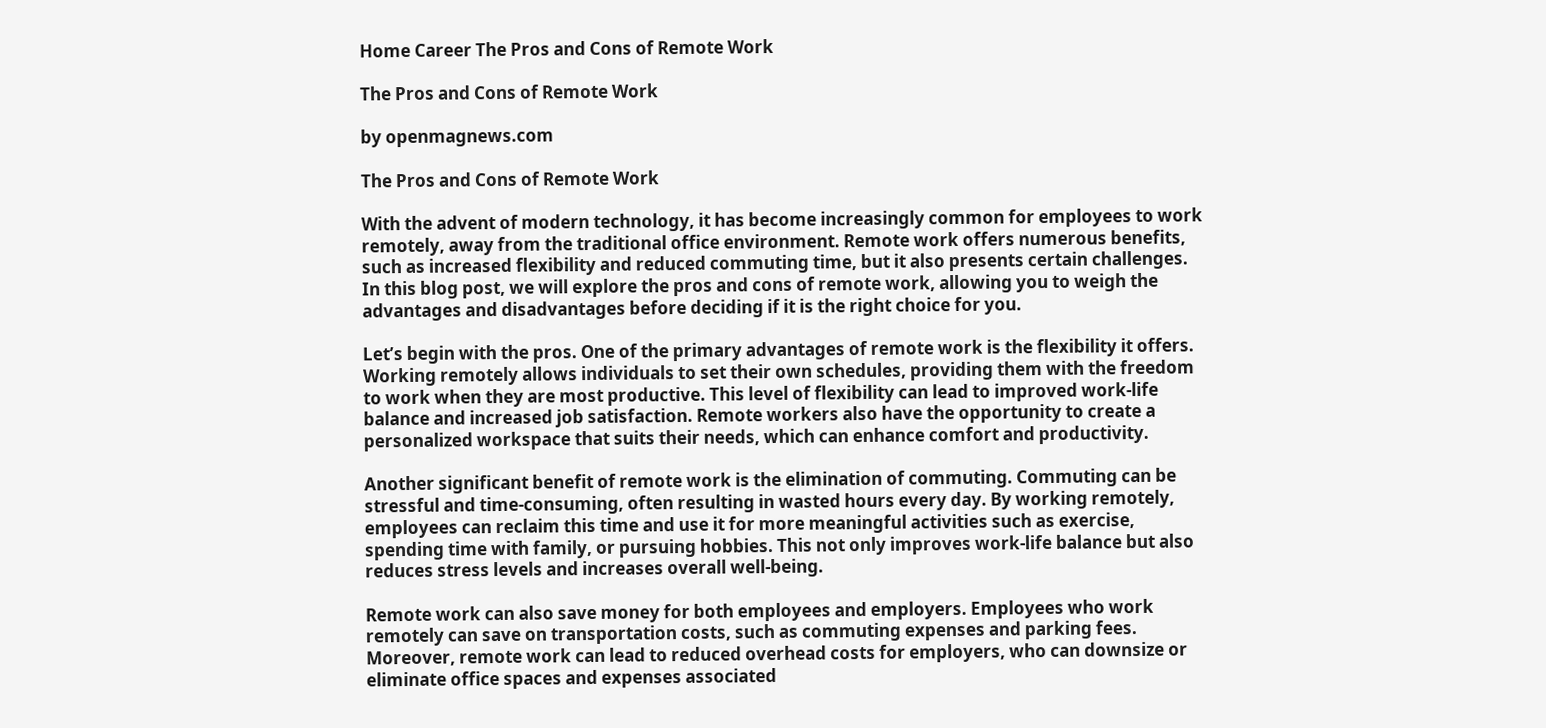Home Career The Pros and Cons of Remote Work

The Pros and Cons of Remote Work

by openmagnews.com

The Pros and Cons of Remote Work

With the advent of modern technology, it has become increasingly common for employees to work remotely, away from the traditional office environment. Remote work offers numerous benefits, such as increased flexibility and reduced commuting time, but it also presents certain challenges. In this blog post, we will explore the pros and cons of remote work, allowing you to weigh the advantages and disadvantages before deciding if it is the right choice for you.

Let’s begin with the pros. One of the primary advantages of remote work is the flexibility it offers. Working remotely allows individuals to set their own schedules, providing them with the freedom to work when they are most productive. This level of flexibility can lead to improved work-life balance and increased job satisfaction. Remote workers also have the opportunity to create a personalized workspace that suits their needs, which can enhance comfort and productivity.

Another significant benefit of remote work is the elimination of commuting. Commuting can be stressful and time-consuming, often resulting in wasted hours every day. By working remotely, employees can reclaim this time and use it for more meaningful activities such as exercise, spending time with family, or pursuing hobbies. This not only improves work-life balance but also reduces stress levels and increases overall well-being.

Remote work can also save money for both employees and employers. Employees who work remotely can save on transportation costs, such as commuting expenses and parking fees. Moreover, remote work can lead to reduced overhead costs for employers, who can downsize or eliminate office spaces and expenses associated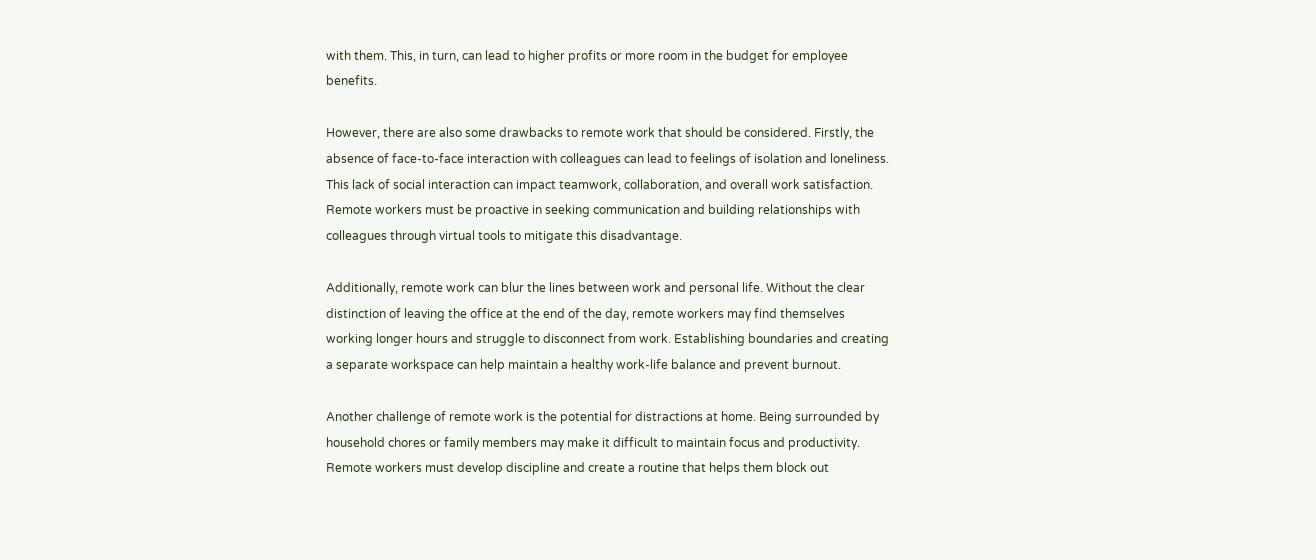with them. This, in turn, can lead to higher profits or more room in the budget for employee benefits.

However, there are also some drawbacks to remote work that should be considered. Firstly, the absence of face-to-face interaction with colleagues can lead to feelings of isolation and loneliness. This lack of social interaction can impact teamwork, collaboration, and overall work satisfaction. Remote workers must be proactive in seeking communication and building relationships with colleagues through virtual tools to mitigate this disadvantage.

Additionally, remote work can blur the lines between work and personal life. Without the clear distinction of leaving the office at the end of the day, remote workers may find themselves working longer hours and struggle to disconnect from work. Establishing boundaries and creating a separate workspace can help maintain a healthy work-life balance and prevent burnout.

Another challenge of remote work is the potential for distractions at home. Being surrounded by household chores or family members may make it difficult to maintain focus and productivity. Remote workers must develop discipline and create a routine that helps them block out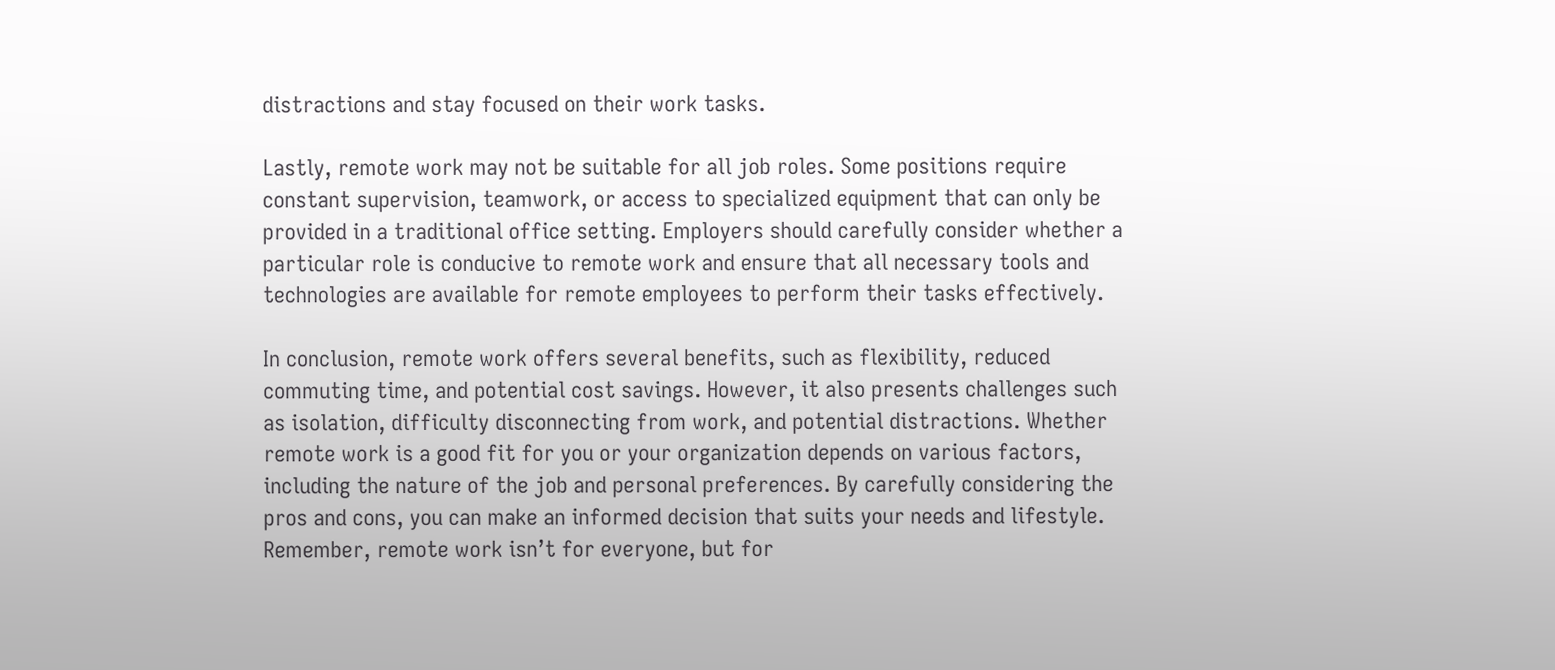distractions and stay focused on their work tasks.

Lastly, remote work may not be suitable for all job roles. Some positions require constant supervision, teamwork, or access to specialized equipment that can only be provided in a traditional office setting. Employers should carefully consider whether a particular role is conducive to remote work and ensure that all necessary tools and technologies are available for remote employees to perform their tasks effectively.

In conclusion, remote work offers several benefits, such as flexibility, reduced commuting time, and potential cost savings. However, it also presents challenges such as isolation, difficulty disconnecting from work, and potential distractions. Whether remote work is a good fit for you or your organization depends on various factors, including the nature of the job and personal preferences. By carefully considering the pros and cons, you can make an informed decision that suits your needs and lifestyle. Remember, remote work isn’t for everyone, but for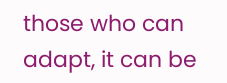those who can adapt, it can be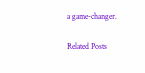a game-changer.

Related Posts